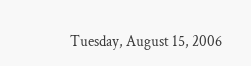Tuesday, August 15, 2006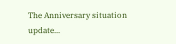The Anniversary situation update...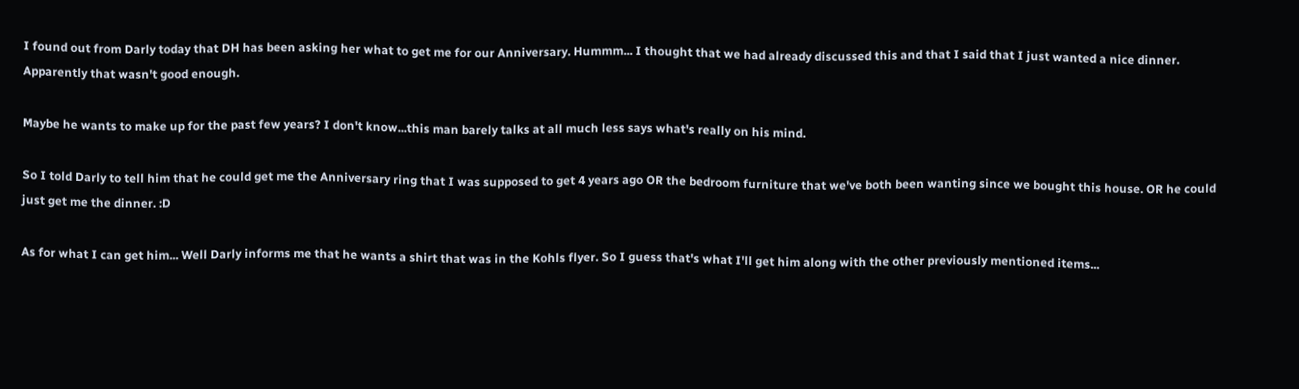I found out from Darly today that DH has been asking her what to get me for our Anniversary. Hummm... I thought that we had already discussed this and that I said that I just wanted a nice dinner. Apparently that wasn't good enough.

Maybe he wants to make up for the past few years? I don't know...this man barely talks at all much less says what's really on his mind.

So I told Darly to tell him that he could get me the Anniversary ring that I was supposed to get 4 years ago OR the bedroom furniture that we've both been wanting since we bought this house. OR he could just get me the dinner. :D

As for what I can get him... Well Darly informs me that he wants a shirt that was in the Kohls flyer. So I guess that's what I'll get him along with the other previously mentioned items...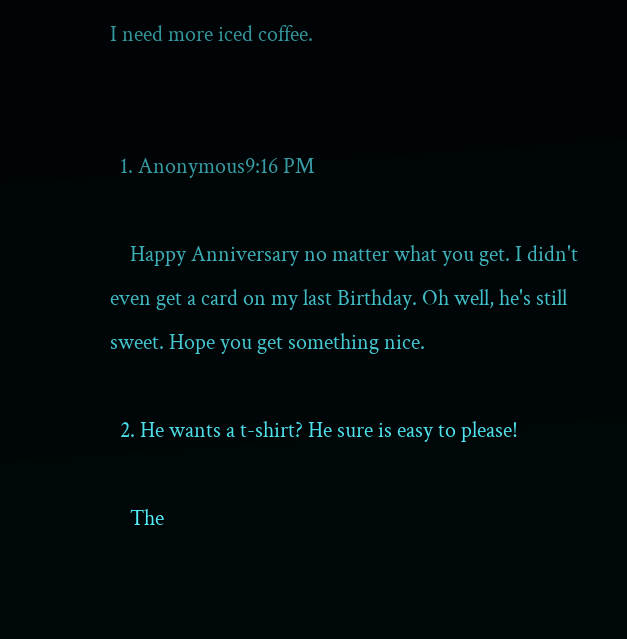I need more iced coffee.


  1. Anonymous9:16 PM

    Happy Anniversary no matter what you get. I didn't even get a card on my last Birthday. Oh well, he's still sweet. Hope you get something nice.

  2. He wants a t-shirt? He sure is easy to please!

    The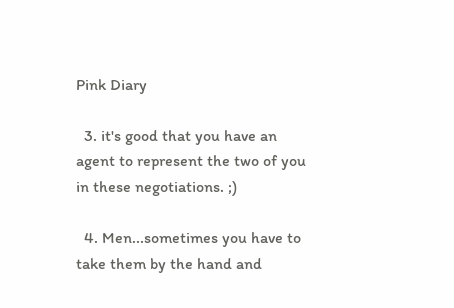Pink Diary

  3. it's good that you have an agent to represent the two of you in these negotiations. ;)

  4. Men...sometimes you have to take them by the hand and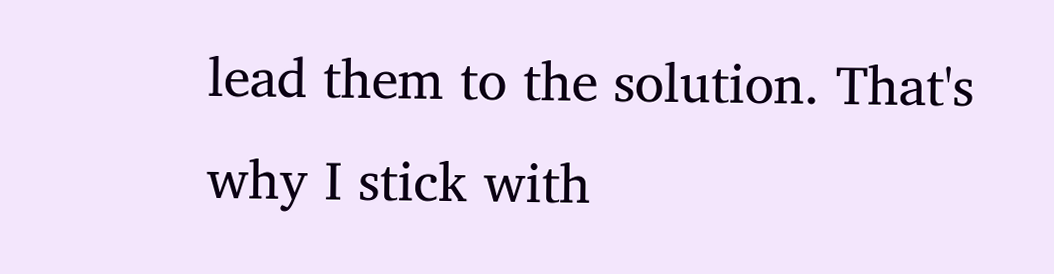lead them to the solution. That's why I stick with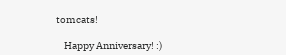tomcats!

    Happy Anniversary! :)